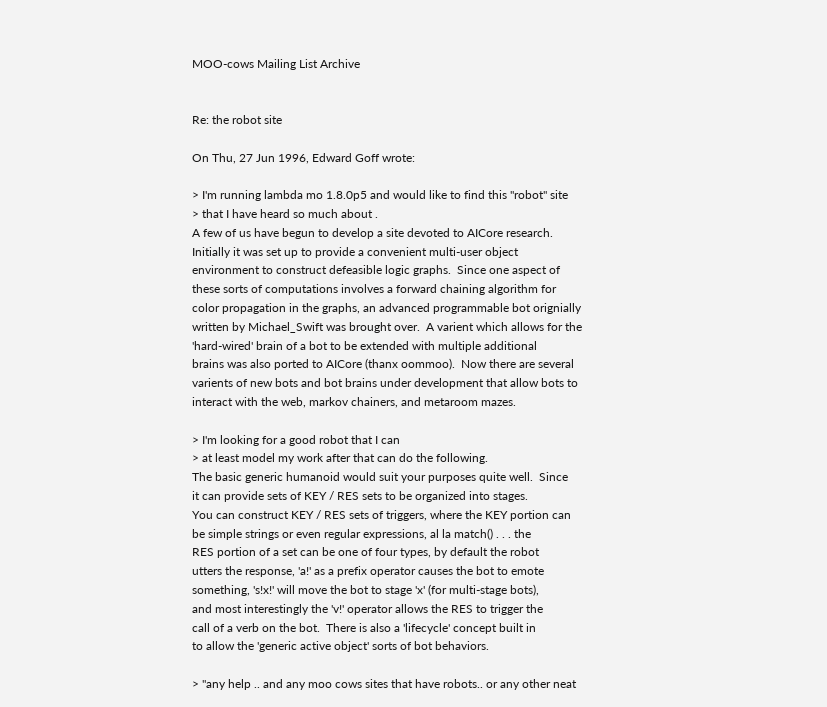MOO-cows Mailing List Archive


Re: the robot site

On Thu, 27 Jun 1996, Edward Goff wrote:

> I'm running lambda mo 1.8.0p5 and would like to find this "robot" site
> that I have heard so much about .
A few of us have begun to develop a site devoted to AICore research.
Initially it was set up to provide a convenient multi-user object
environment to construct defeasible logic graphs.  Since one aspect of
these sorts of computations involves a forward chaining algorithm for
color propagation in the graphs, an advanced programmable bot orignially
written by Michael_Swift was brought over.  A varient which allows for the
'hard-wired' brain of a bot to be extended with multiple additional
brains was also ported to AICore (thanx oommoo).  Now there are several
varients of new bots and bot brains under development that allow bots to
interact with the web, markov chainers, and metaroom mazes.

> I'm looking for a good robot that I can
> at least model my work after that can do the following.
The basic generic humanoid would suit your purposes quite well.  Since
it can provide sets of KEY / RES sets to be organized into stages.
You can construct KEY / RES sets of triggers, where the KEY portion can
be simple strings or even regular expressions, al la match() . . . the
RES portion of a set can be one of four types, by default the robot
utters the response, 'a!' as a prefix operator causes the bot to emote
something, 's!x!' will move the bot to stage 'x' (for multi-stage bots),
and most interestingly the 'v!' operator allows the RES to trigger the
call of a verb on the bot.  There is also a 'lifecycle' concept built in
to allow the 'generic active object' sorts of bot behaviors.

> "any help .. and any moo cows sites that have robots.. or any other neat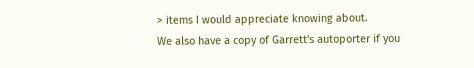> items I would appreciate knowing about.
We also have a copy of Garrett's autoporter if you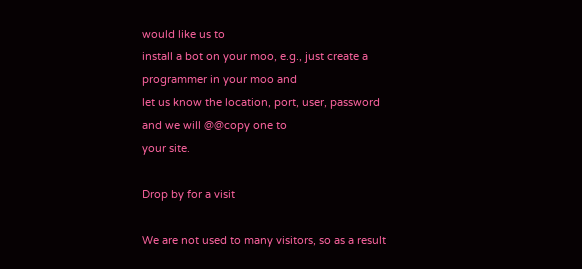would like us to
install a bot on your moo, e.g., just create a programmer in your moo and
let us know the location, port, user, password and we will @@copy one to
your site.

Drop by for a visit

We are not used to many visitors, so as a result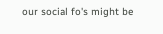our social fo's might be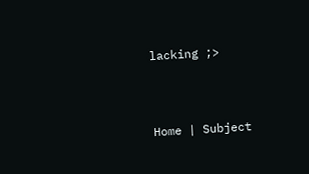lacking ;>



Home | Subject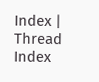Index | Thread Index